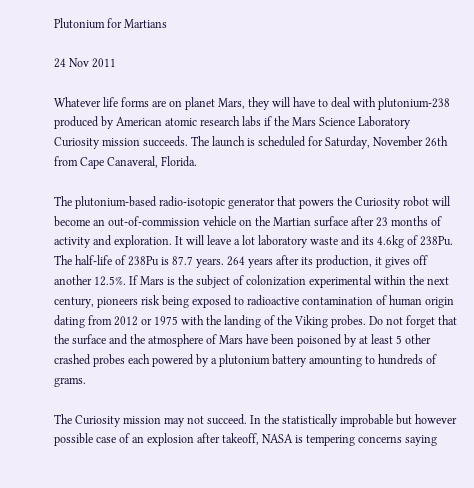Plutonium for Martians

24 Nov 2011

Whatever life forms are on planet Mars, they will have to deal with plutonium-238 produced by American atomic research labs if the Mars Science Laboratory Curiosity mission succeeds. The launch is scheduled for Saturday, November 26th from Cape Canaveral, Florida.

The plutonium-based radio-isotopic generator that powers the Curiosity robot will become an out-of-commission vehicle on the Martian surface after 23 months of activity and exploration. It will leave a lot laboratory waste and its 4.6kg of 238Pu. The half-life of 238Pu is 87.7 years. 264 years after its production, it gives off another 12.5%. If Mars is the subject of colonization experimental within the next century, pioneers risk being exposed to radioactive contamination of human origin dating from 2012 or 1975 with the landing of the Viking probes. Do not forget that the surface and the atmosphere of Mars have been poisoned by at least 5 other crashed probes each powered by a plutonium battery amounting to hundreds of grams.

The Curiosity mission may not succeed. In the statistically improbable but however possible case of an explosion after takeoff, NASA is tempering concerns saying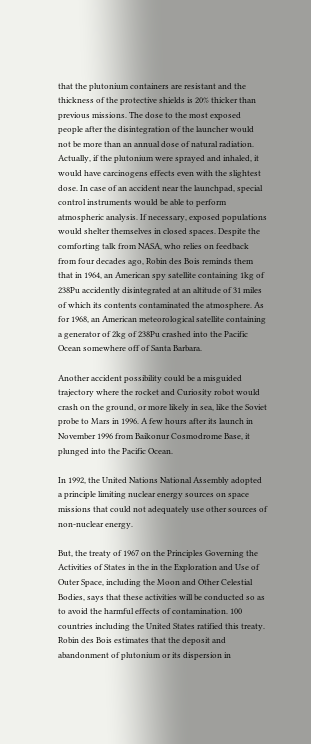that the plutonium containers are resistant and the thickness of the protective shields is 20% thicker than previous missions. The dose to the most exposed people after the disintegration of the launcher would not be more than an annual dose of natural radiation. Actually, if the plutonium were sprayed and inhaled, it would have carcinogens effects even with the slightest dose. In case of an accident near the launchpad, special control instruments would be able to perform atmospheric analysis. If necessary, exposed populations would shelter themselves in closed spaces. Despite the comforting talk from NASA, who relies on feedback from four decades ago, Robin des Bois reminds them that in 1964, an American spy satellite containing 1kg of 238Pu accidently disintegrated at an altitude of 31 miles of which its contents contaminated the atmosphere. As for 1968, an American meteorological satellite containing a generator of 2kg of 238Pu crashed into the Pacific Ocean somewhere off of Santa Barbara.

Another accident possibility could be a misguided trajectory where the rocket and Curiosity robot would crash on the ground, or more likely in sea, like the Soviet probe to Mars in 1996. A few hours after its launch in November 1996 from Baikonur Cosmodrome Base, it plunged into the Pacific Ocean.

In 1992, the United Nations National Assembly adopted a principle limiting nuclear energy sources on space missions that could not adequately use other sources of non-nuclear energy.

But, the treaty of 1967 on the Principles Governing the Activities of States in the in the Exploration and Use of Outer Space, including the Moon and Other Celestial Bodies, says that these activities will be conducted so as to avoid the harmful effects of contamination. 100 countries including the United States ratified this treaty. Robin des Bois estimates that the deposit and abandonment of plutonium or its dispersion in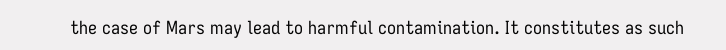the case of Mars may lead to harmful contamination. It constitutes as such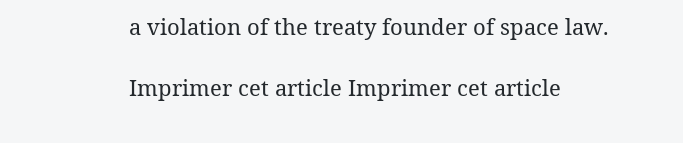a violation of the treaty founder of space law.

Imprimer cet article Imprimer cet article